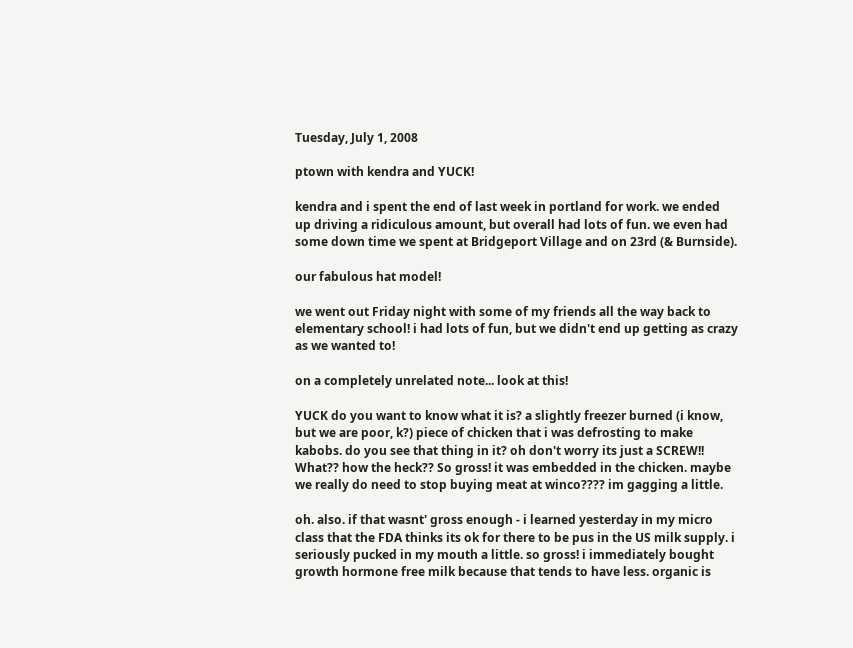Tuesday, July 1, 2008

ptown with kendra and YUCK!

kendra and i spent the end of last week in portland for work. we ended up driving a ridiculous amount, but overall had lots of fun. we even had some down time we spent at Bridgeport Village and on 23rd (& Burnside).

our fabulous hat model!

we went out Friday night with some of my friends all the way back to elementary school! i had lots of fun, but we didn't end up getting as crazy as we wanted to!

on a completely unrelated note... look at this!

YUCK do you want to know what it is? a slightly freezer burned (i know, but we are poor, k?) piece of chicken that i was defrosting to make kabobs. do you see that thing in it? oh don't worry its just a SCREW!! What?? how the heck?? So gross! it was embedded in the chicken. maybe we really do need to stop buying meat at winco???? im gagging a little.

oh. also. if that wasnt' gross enough - i learned yesterday in my micro class that the FDA thinks its ok for there to be pus in the US milk supply. i seriously pucked in my mouth a little. so gross! i immediately bought growth hormone free milk because that tends to have less. organic is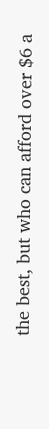the best, but who can afford over $6 a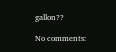gallon??

No comments: